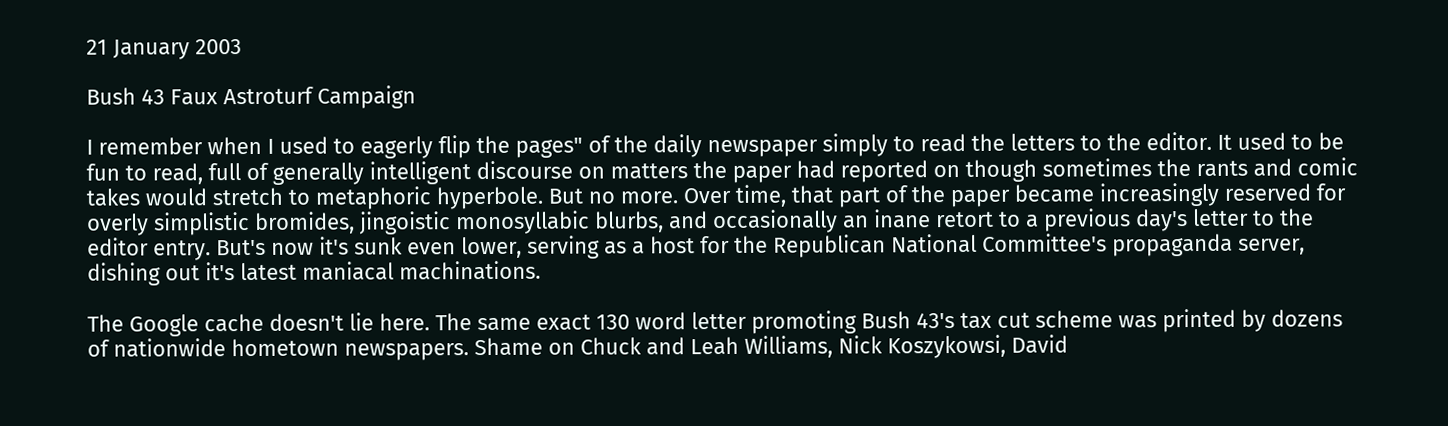21 January 2003

Bush 43 Faux Astroturf Campaign

I remember when I used to eagerly flip the pages" of the daily newspaper simply to read the letters to the editor. It used to be fun to read, full of generally intelligent discourse on matters the paper had reported on though sometimes the rants and comic takes would stretch to metaphoric hyperbole. But no more. Over time, that part of the paper became increasingly reserved for overly simplistic bromides, jingoistic monosyllabic blurbs, and occasionally an inane retort to a previous day's letter to the editor entry. But's now it's sunk even lower, serving as a host for the Republican National Committee's propaganda server, dishing out it's latest maniacal machinations.

The Google cache doesn't lie here. The same exact 130 word letter promoting Bush 43's tax cut scheme was printed by dozens of nationwide hometown newspapers. Shame on Chuck and Leah Williams, Nick Koszykowsi, David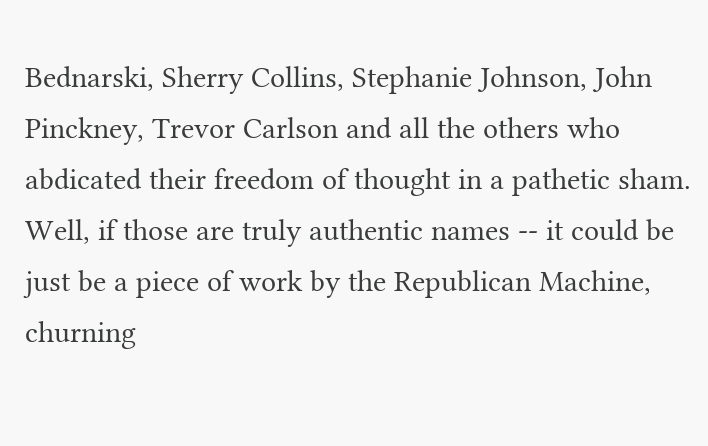Bednarski, Sherry Collins, Stephanie Johnson, John Pinckney, Trevor Carlson and all the others who abdicated their freedom of thought in a pathetic sham. Well, if those are truly authentic names -- it could be just be a piece of work by the Republican Machine, churning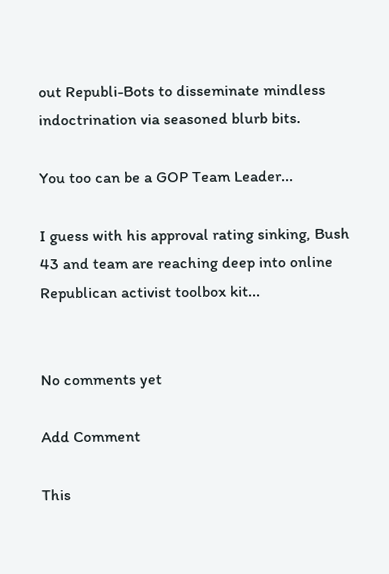out Republi-Bots to disseminate mindless indoctrination via seasoned blurb bits.

You too can be a GOP Team Leader...

I guess with his approval rating sinking, Bush 43 and team are reaching deep into online Republican activist toolbox kit...


No comments yet

Add Comment

This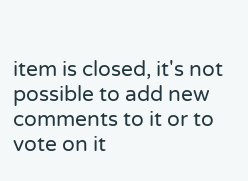item is closed, it's not possible to add new comments to it or to vote on it